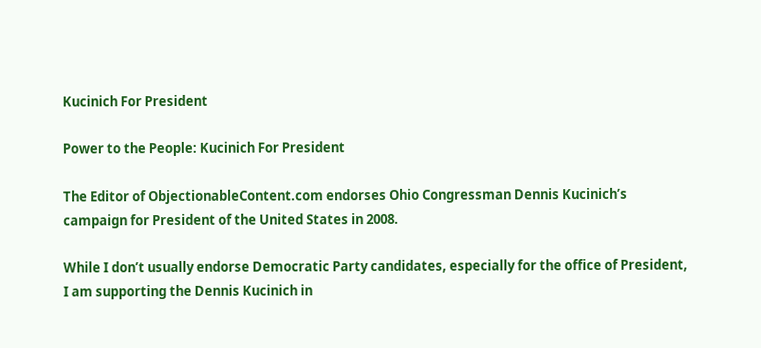Kucinich For President

Power to the People: Kucinich For President

The Editor of ObjectionableContent.com endorses Ohio Congressman Dennis Kucinich’s campaign for President of the United States in 2008.

While I don’t usually endorse Democratic Party candidates, especially for the office of President, I am supporting the Dennis Kucinich in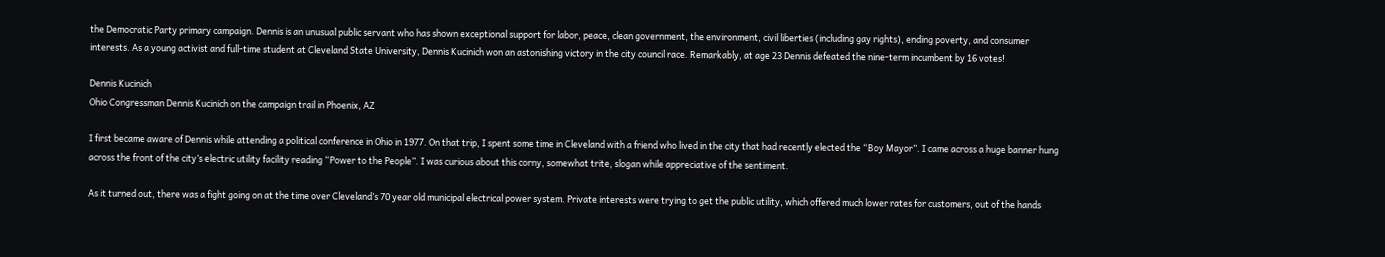the Democratic Party primary campaign. Dennis is an unusual public servant who has shown exceptional support for labor, peace, clean government, the environment, civil liberties (including gay rights), ending poverty, and consumer interests. As a young activist and full-time student at Cleveland State University, Dennis Kucinich won an astonishing victory in the city council race. Remarkably, at age 23 Dennis defeated the nine-term incumbent by 16 votes!

Dennis Kucinich
Ohio Congressman Dennis Kucinich on the campaign trail in Phoenix, AZ

I first became aware of Dennis while attending a political conference in Ohio in 1977. On that trip, I spent some time in Cleveland with a friend who lived in the city that had recently elected the “Boy Mayor”. I came across a huge banner hung across the front of the city’s electric utility facility reading “Power to the People”. I was curious about this corny, somewhat trite, slogan while appreciative of the sentiment.

As it turned out, there was a fight going on at the time over Cleveland’s 70 year old municipal electrical power system. Private interests were trying to get the public utility, which offered much lower rates for customers, out of the hands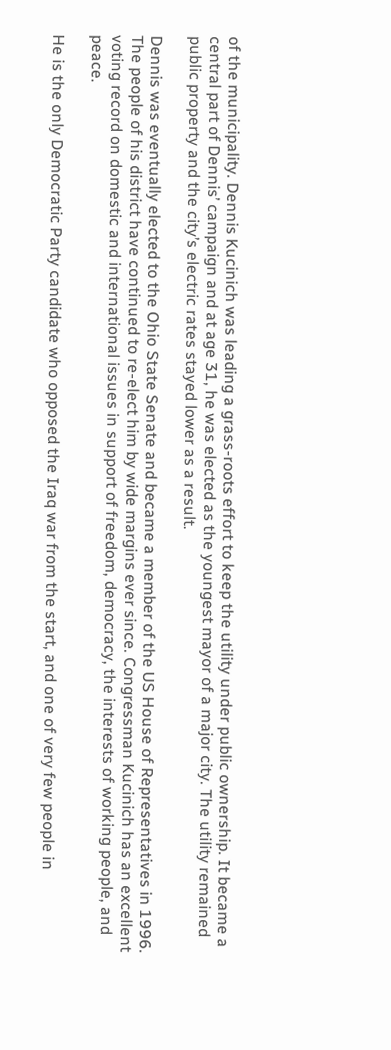of the municipality. Dennis Kucinich was leading a grass-roots effort to keep the utility under public ownership. It became a central part of Dennis’ campaign and at age 31, he was elected as the youngest mayor of a major city. The utility remained public property and the city’s electric rates stayed lower as a result.

Dennis was eventually elected to the Ohio State Senate and became a member of the US House of Representatives in 1996. The people of his district have continued to re-elect him by wide margins ever since. Congressman Kucinich has an excellent voting record on domestic and international issues in support of freedom, democracy, the interests of working people, and peace.

He is the only Democratic Party candidate who opposed the Iraq war from the start, and one of very few people in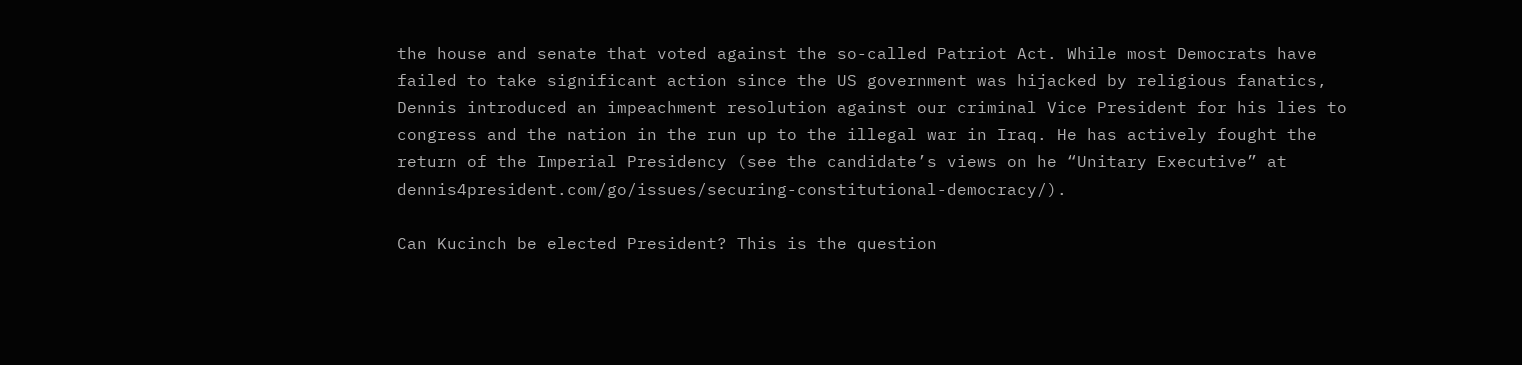the house and senate that voted against the so-called Patriot Act. While most Democrats have failed to take significant action since the US government was hijacked by religious fanatics, Dennis introduced an impeachment resolution against our criminal Vice President for his lies to congress and the nation in the run up to the illegal war in Iraq. He has actively fought the return of the Imperial Presidency (see the candidate’s views on he “Unitary Executive” at dennis4president.com/go/issues/securing-constitutional-democracy/).

Can Kucinch be elected President? This is the question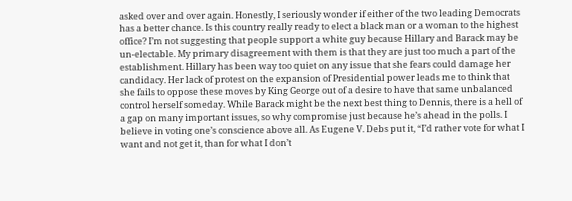asked over and over again. Honestly, I seriously wonder if either of the two leading Democrats has a better chance. Is this country really ready to elect a black man or a woman to the highest office? I’m not suggesting that people support a white guy because Hillary and Barack may be un-electable. My primary disagreement with them is that they are just too much a part of the establishment. Hillary has been way too quiet on any issue that she fears could damage her candidacy. Her lack of protest on the expansion of Presidential power leads me to think that she fails to oppose these moves by King George out of a desire to have that same unbalanced control herself someday. While Barack might be the next best thing to Dennis, there is a hell of a gap on many important issues, so why compromise just because he’s ahead in the polls. I believe in voting one’s conscience above all. As Eugene V. Debs put it, “I’d rather vote for what I want and not get it, than for what I don’t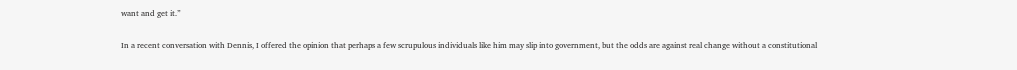want and get it.”

In a recent conversation with Dennis, I offered the opinion that perhaps a few scrupulous individuals like him may slip into government, but the odds are against real change without a constitutional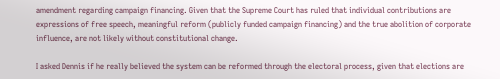amendment regarding campaign financing. Given that the Supreme Court has ruled that individual contributions are expressions of free speech, meaningful reform (publicly funded campaign financing) and the true abolition of corporate influence, are not likely without constitutional change.

I asked Dennis if he really believed the system can be reformed through the electoral process, given that elections are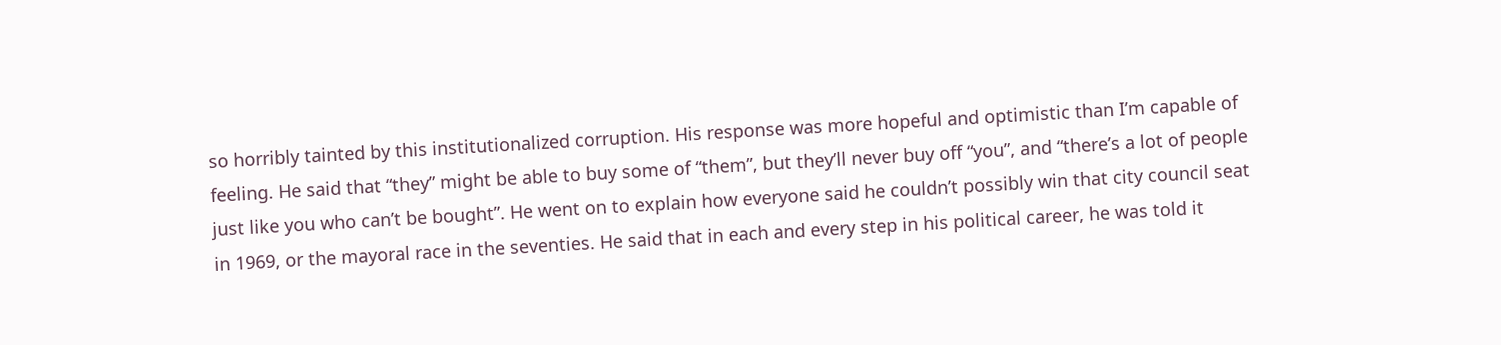so horribly tainted by this institutionalized corruption. His response was more hopeful and optimistic than I’m capable of feeling. He said that “they” might be able to buy some of “them”, but they’ll never buy off “you”, and “there’s a lot of people just like you who can’t be bought”. He went on to explain how everyone said he couldn’t possibly win that city council seat in 1969, or the mayoral race in the seventies. He said that in each and every step in his political career, he was told it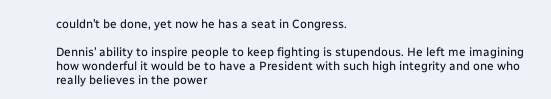couldn’t be done, yet now he has a seat in Congress.

Dennis’ ability to inspire people to keep fighting is stupendous. He left me imagining how wonderful it would be to have a President with such high integrity and one who really believes in the power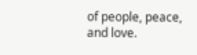of people, peace, and love.